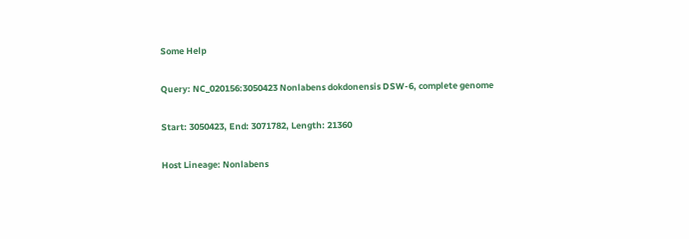Some Help

Query: NC_020156:3050423 Nonlabens dokdonensis DSW-6, complete genome

Start: 3050423, End: 3071782, Length: 21360

Host Lineage: Nonlabens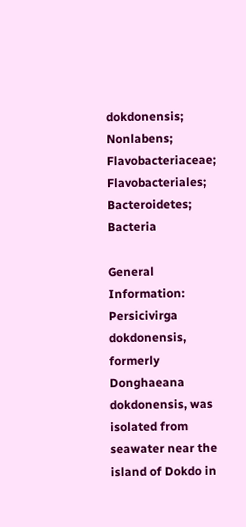dokdonensis; Nonlabens; Flavobacteriaceae; Flavobacteriales; Bacteroidetes; Bacteria

General Information: Persicivirga dokdonensis, formerly Donghaeana dokdonensis, was isolated from seawater near the island of Dokdo in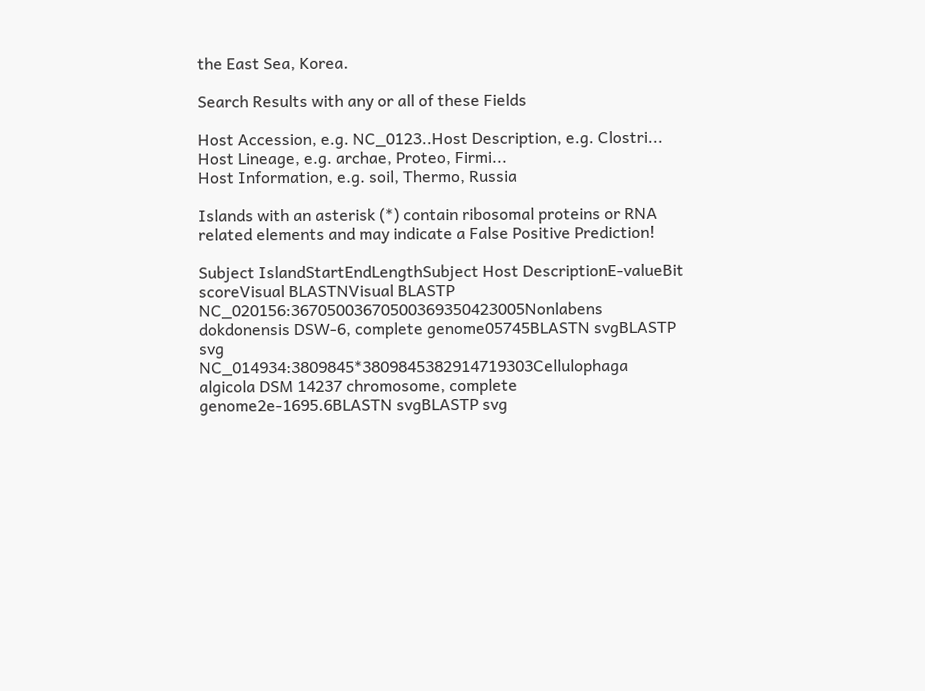the East Sea, Korea.

Search Results with any or all of these Fields

Host Accession, e.g. NC_0123..Host Description, e.g. Clostri...
Host Lineage, e.g. archae, Proteo, Firmi...
Host Information, e.g. soil, Thermo, Russia

Islands with an asterisk (*) contain ribosomal proteins or RNA related elements and may indicate a False Positive Prediction!

Subject IslandStartEndLengthSubject Host DescriptionE-valueBit scoreVisual BLASTNVisual BLASTP
NC_020156:36705003670500369350423005Nonlabens dokdonensis DSW-6, complete genome05745BLASTN svgBLASTP svg
NC_014934:3809845*3809845382914719303Cellulophaga algicola DSM 14237 chromosome, complete genome2e-1695.6BLASTN svgBLASTP svg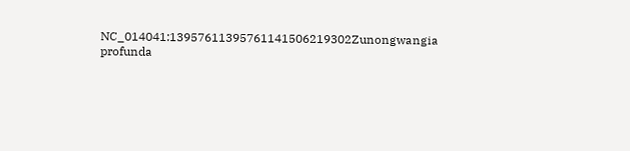NC_014041:13957611395761141506219302Zunongwangia profunda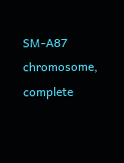SM-A87 chromosome, complete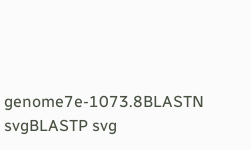genome7e-1073.8BLASTN svgBLASTP svg